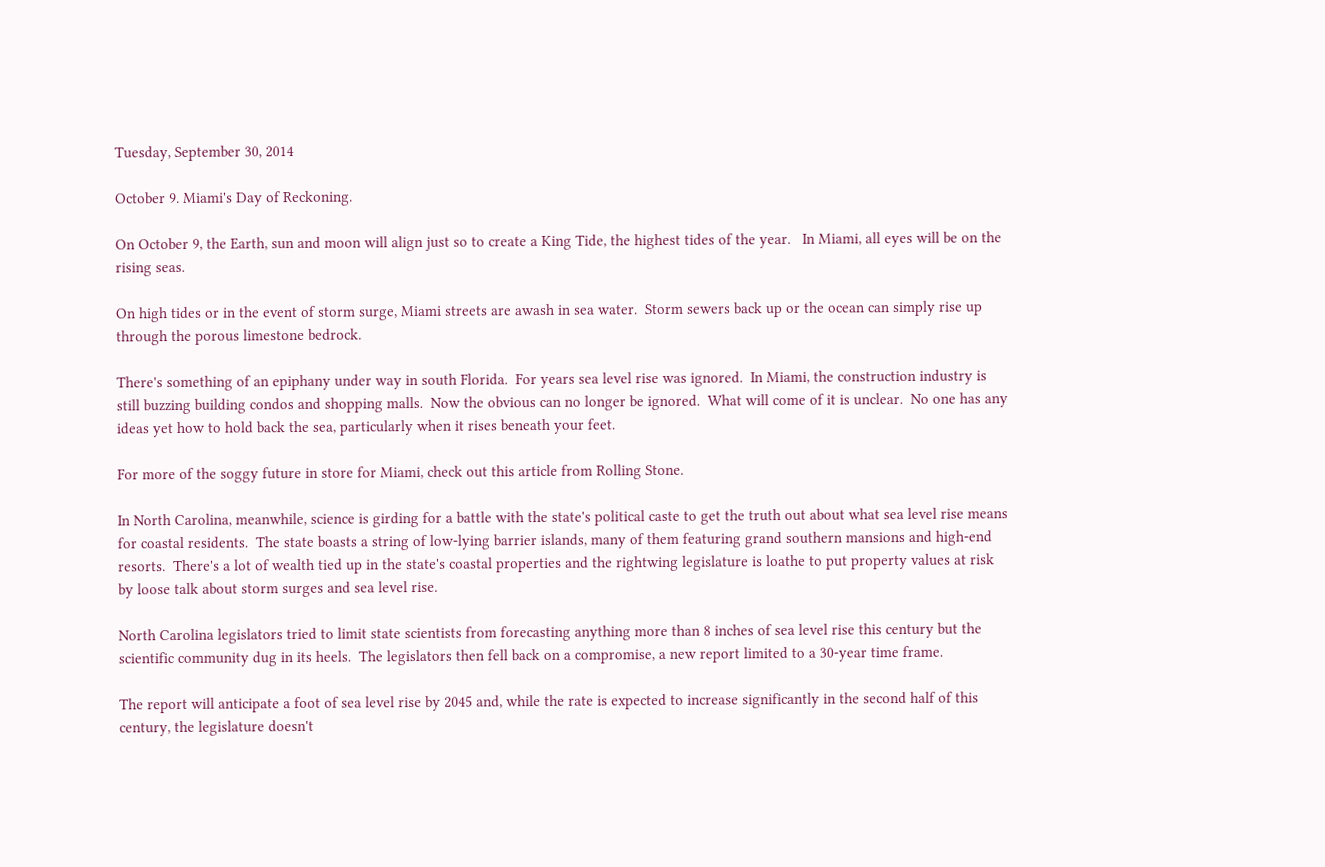Tuesday, September 30, 2014

October 9. Miami's Day of Reckoning.

On October 9, the Earth, sun and moon will align just so to create a King Tide, the highest tides of the year.   In Miami, all eyes will be on the rising seas.

On high tides or in the event of storm surge, Miami streets are awash in sea water.  Storm sewers back up or the ocean can simply rise up through the porous limestone bedrock.

There's something of an epiphany under way in south Florida.  For years sea level rise was ignored.  In Miami, the construction industry is still buzzing building condos and shopping malls.  Now the obvious can no longer be ignored.  What will come of it is unclear.  No one has any ideas yet how to hold back the sea, particularly when it rises beneath your feet.

For more of the soggy future in store for Miami, check out this article from Rolling Stone.

In North Carolina, meanwhile, science is girding for a battle with the state's political caste to get the truth out about what sea level rise means for coastal residents.  The state boasts a string of low-lying barrier islands, many of them featuring grand southern mansions and high-end resorts.  There's a lot of wealth tied up in the state's coastal properties and the rightwing legislature is loathe to put property values at risk by loose talk about storm surges and sea level rise.

North Carolina legislators tried to limit state scientists from forecasting anything more than 8 inches of sea level rise this century but the scientific community dug in its heels.  The legislators then fell back on a compromise, a new report limited to a 30-year time frame.

The report will anticipate a foot of sea level rise by 2045 and, while the rate is expected to increase significantly in the second half of this century, the legislature doesn't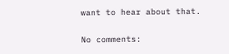want to hear about that.

No comments: